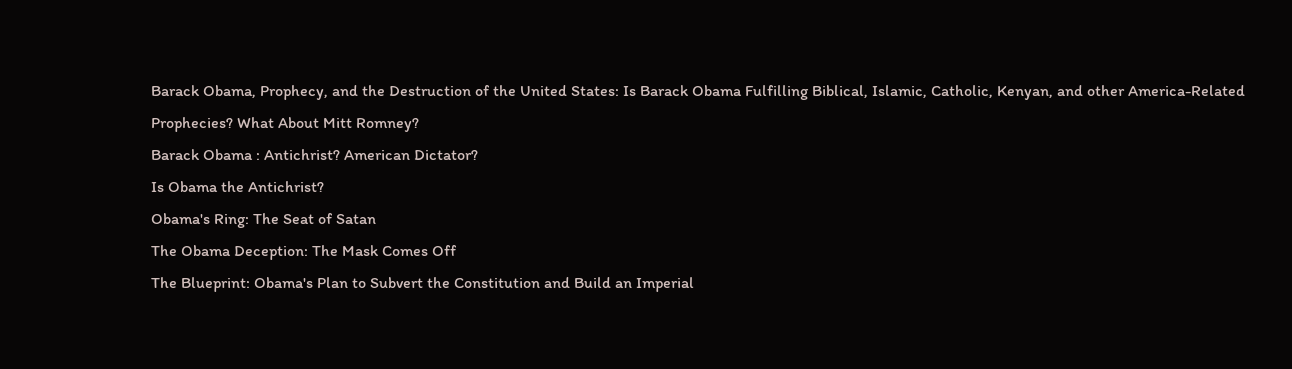Barack Obama, Prophecy, and the Destruction of the United States: Is Barack Obama Fulfilling Biblical, Islamic, Catholic, Kenyan, and other America-Related Prophecies? What About Mitt Romney?
Barack Obama : Antichrist? American Dictator?
Is Obama the Antichrist?
Obama's Ring: The Seat of Satan
The Obama Deception: The Mask Comes Off
The Blueprint: Obama's Plan to Subvert the Constitution and Build an Imperial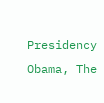Presidency
Obama, The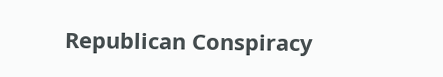Republican Conspiracy